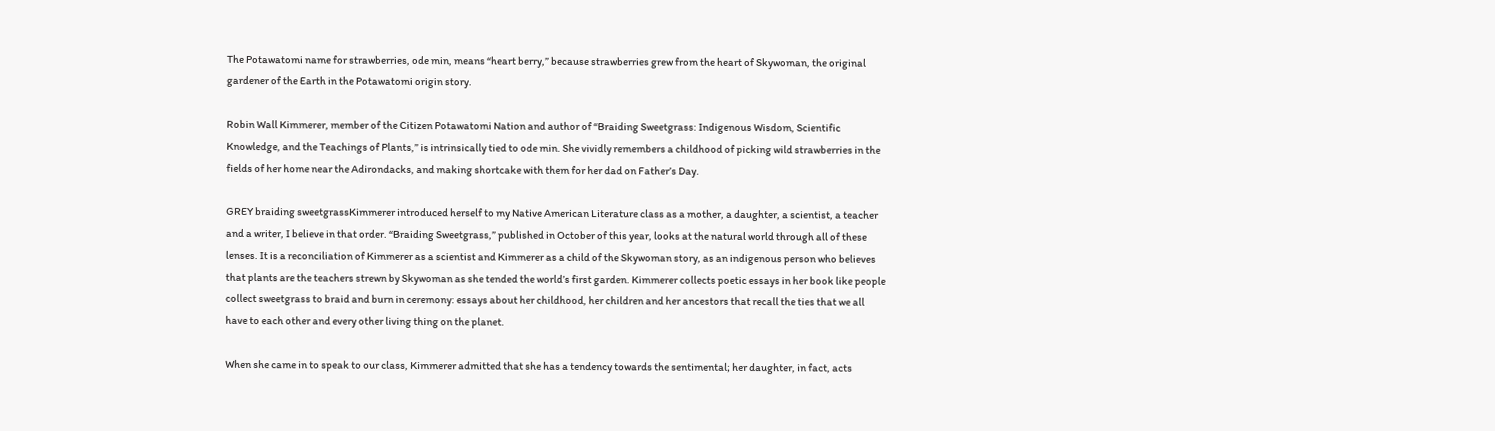The Potawatomi name for strawberries, ode min, means “heart berry,” because strawberries grew from the heart of Skywoman, the original gardener of the Earth in the Potawatomi origin story.

Robin Wall Kimmerer, member of the Citizen Potawatomi Nation and author of “Braiding Sweetgrass: Indigenous Wisdom, Scientific Knowledge, and the Teachings of Plants,” is intrinsically tied to ode min. She vividly remembers a childhood of picking wild strawberries in the fields of her home near the Adirondacks, and making shortcake with them for her dad on Father’s Day.

GREY braiding sweetgrassKimmerer introduced herself to my Native American Literature class as a mother, a daughter, a scientist, a teacher and a writer, I believe in that order. “Braiding Sweetgrass,” published in October of this year, looks at the natural world through all of these lenses. It is a reconciliation of Kimmerer as a scientist and Kimmerer as a child of the Skywoman story, as an indigenous person who believes that plants are the teachers strewn by Skywoman as she tended the world’s first garden. Kimmerer collects poetic essays in her book like people collect sweetgrass to braid and burn in ceremony: essays about her childhood, her children and her ancestors that recall the ties that we all have to each other and every other living thing on the planet.

When she came in to speak to our class, Kimmerer admitted that she has a tendency towards the sentimental; her daughter, in fact, acts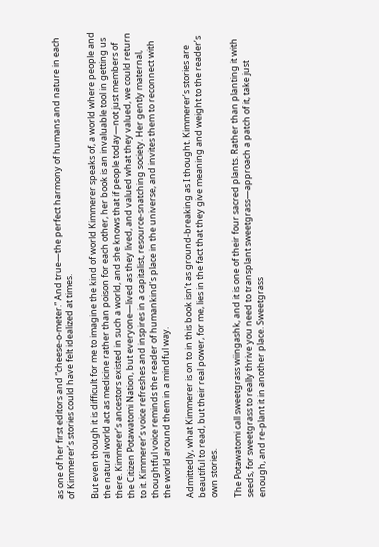as one of her first editors and “cheese-o-meter.” And true—the perfect harmony of humans and nature in each of Kimmerer’s stories could have felt idealized at times.

But even though it is difficult for me to imagine the kind of world Kimmerer speaks of, a world where people and the natural world act as medicine rather than poison for each other, her book is an invaluable tool in getting us there. Kimmerer’s ancestors existed in such a world, and she knows that if people today—not just members of the Citizen Potawatomi Nation, but everyone—lived as they lived, and valued what they valued, we could return to it. Kimmerer’s voice refreshes and inspires in a capitalist, resource-snatching society. Her gently maternal, thoughtful voice reminds the reader of humankind’s place in the universe, and invites them to reconnect with the world around them in a mindful way.

Admittedly, what Kimmerer is on to in this book isn’t as ground-breaking as I thought. Kimmerer’s stories are beautiful to read, but their real power, for me, lies in the fact that they give meaning and weight to the reader’s own stories.

The Potawatomi call sweetgrass wiingashk, and it is one of their four sacred plants. Rather than planting it with seeds, for sweetgrass to really thrive you need to transplant sweetgrass—approach a patch of it, take just enough, and re-plant it in another place. Sweetgrass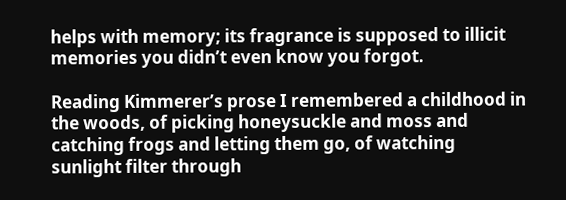helps with memory; its fragrance is supposed to illicit memories you didn’t even know you forgot.

Reading Kimmerer’s prose I remembered a childhood in the woods, of picking honeysuckle and moss and catching frogs and letting them go, of watching sunlight filter through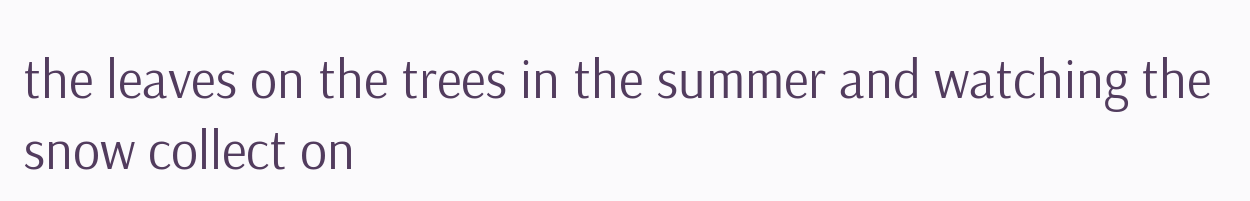the leaves on the trees in the summer and watching the snow collect on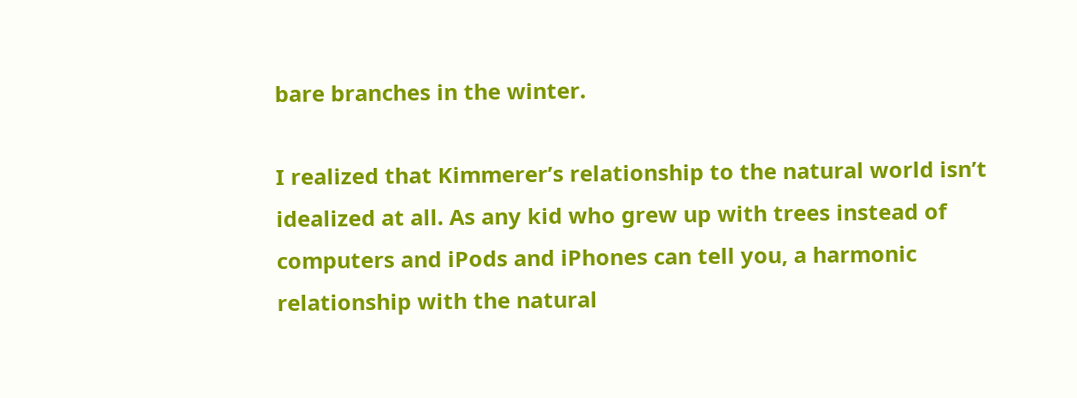bare branches in the winter.

I realized that Kimmerer’s relationship to the natural world isn’t idealized at all. As any kid who grew up with trees instead of computers and iPods and iPhones can tell you, a harmonic relationship with the natural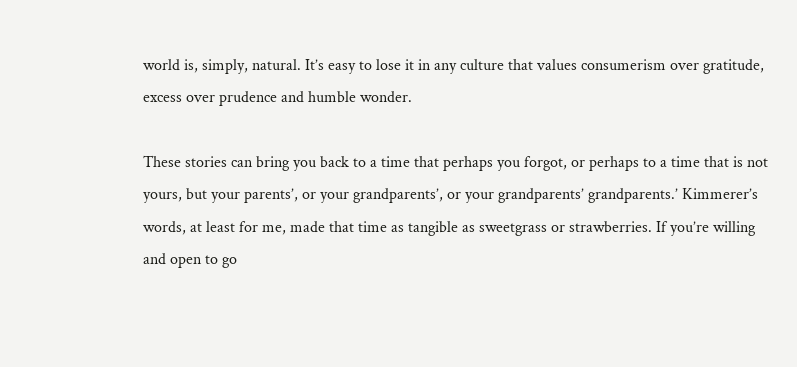world is, simply, natural. It’s easy to lose it in any culture that values consumerism over gratitude, excess over prudence and humble wonder.

These stories can bring you back to a time that perhaps you forgot, or perhaps to a time that is not yours, but your parents’, or your grandparents’, or your grandparents’ grandparents.’ Kimmerer’s words, at least for me, made that time as tangible as sweetgrass or strawberries. If you’re willing and open to go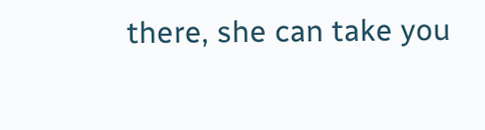there, she can take you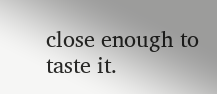close enough to taste it.